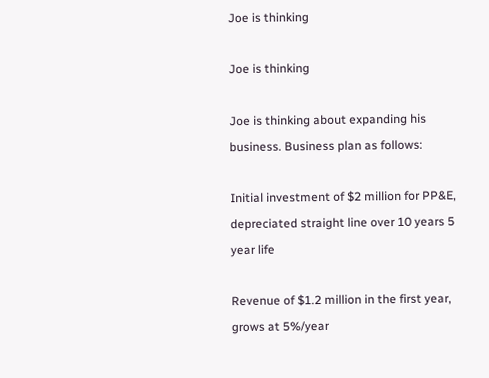Joe is thinking

Joe is thinking

Joe is thinking about expanding his business. Business plan as follows:

Initial investment of $2 million for PP&E, depreciated straight line over 10 years 5 year life

Revenue of $1.2 million in the first year, grows at 5%/year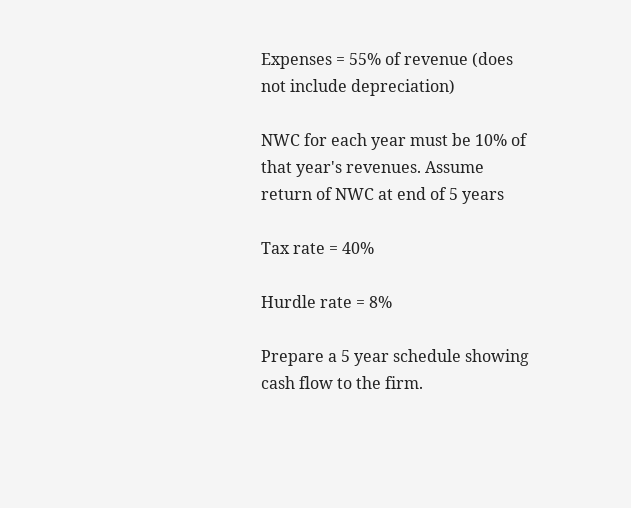Expenses = 55% of revenue (does not include depreciation)

NWC for each year must be 10% of that year's revenues. Assume return of NWC at end of 5 years

Tax rate = 40%

Hurdle rate = 8%

Prepare a 5 year schedule showing cash flow to the firm.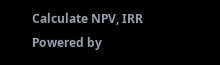Calculate NPV, IRR
Powered by